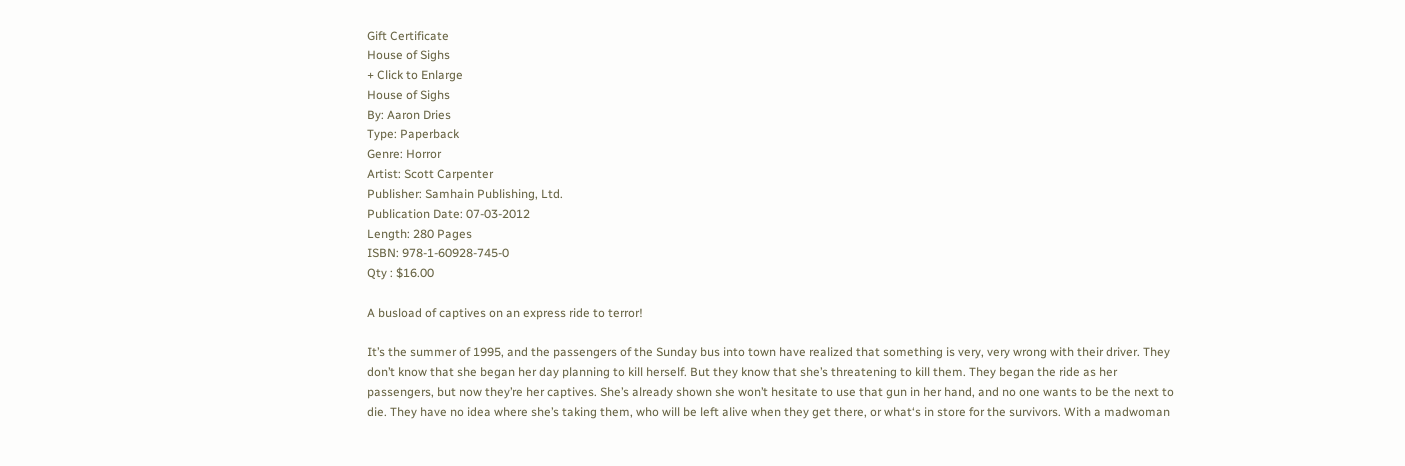Gift Certificate
House of Sighs
+ Click to Enlarge
House of Sighs
By: Aaron Dries
Type: Paperback
Genre: Horror
Artist: Scott Carpenter
Publisher: Samhain Publishing, Ltd.
Publication Date: 07-03-2012
Length: 280 Pages
ISBN: 978-1-60928-745-0
Qty : $16.00

A busload of captives on an express ride to terror!

It’s the summer of 1995, and the passengers of the Sunday bus into town have realized that something is very, very wrong with their driver. They don’t know that she began her day planning to kill herself. But they know that she’s threatening to kill them. They began the ride as her passengers, but now they’re her captives. She’s already shown she won’t hesitate to use that gun in her hand, and no one wants to be the next to die. They have no idea where she’s taking them, who will be left alive when they get there, or what‘s in store for the survivors. With a madwoman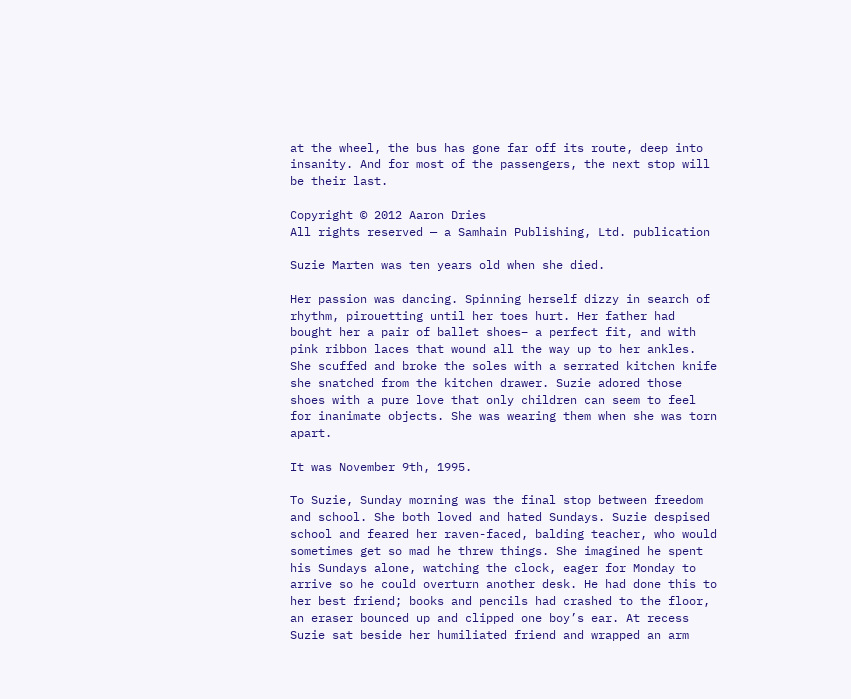at the wheel, the bus has gone far off its route, deep into insanity. And for most of the passengers, the next stop will be their last.

Copyright © 2012 Aaron Dries
All rights reserved — a Samhain Publishing, Ltd. publication

Suzie Marten was ten years old when she died.

Her passion was dancing. Spinning herself dizzy in search of rhythm, pirouetting until her toes hurt. Her father had bought her a pair of ballet shoes– a perfect fit, and with pink ribbon laces that wound all the way up to her ankles. She scuffed and broke the soles with a serrated kitchen knife she snatched from the kitchen drawer. Suzie adored those shoes with a pure love that only children can seem to feel for inanimate objects. She was wearing them when she was torn apart.

It was November 9th, 1995.

To Suzie, Sunday morning was the final stop between freedom and school. She both loved and hated Sundays. Suzie despised school and feared her raven-faced, balding teacher, who would sometimes get so mad he threw things. She imagined he spent his Sundays alone, watching the clock, eager for Monday to arrive so he could overturn another desk. He had done this to her best friend; books and pencils had crashed to the floor, an eraser bounced up and clipped one boy’s ear. At recess Suzie sat beside her humiliated friend and wrapped an arm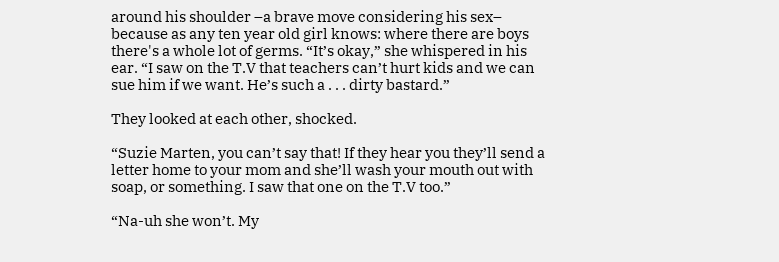around his shoulder –a brave move considering his sex– because as any ten year old girl knows: where there are boys there's a whole lot of germs. “It’s okay,” she whispered in his ear. “I saw on the T.V that teachers can’t hurt kids and we can sue him if we want. He’s such a . . . dirty bastard.”

They looked at each other, shocked.

“Suzie Marten, you can’t say that! If they hear you they’ll send a letter home to your mom and she’ll wash your mouth out with soap, or something. I saw that one on the T.V too.”

“Na-uh she won’t. My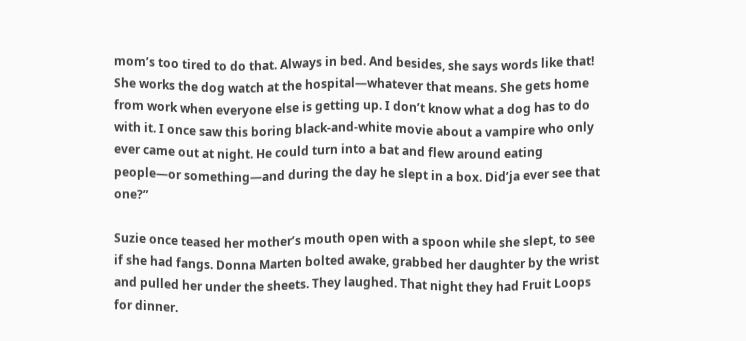mom’s too tired to do that. Always in bed. And besides, she says words like that! She works the dog watch at the hospital—whatever that means. She gets home from work when everyone else is getting up. I don’t know what a dog has to do with it. I once saw this boring black-and-white movie about a vampire who only ever came out at night. He could turn into a bat and flew around eating people—or something—and during the day he slept in a box. Did’ja ever see that one?”

Suzie once teased her mother’s mouth open with a spoon while she slept, to see if she had fangs. Donna Marten bolted awake, grabbed her daughter by the wrist and pulled her under the sheets. They laughed. That night they had Fruit Loops for dinner.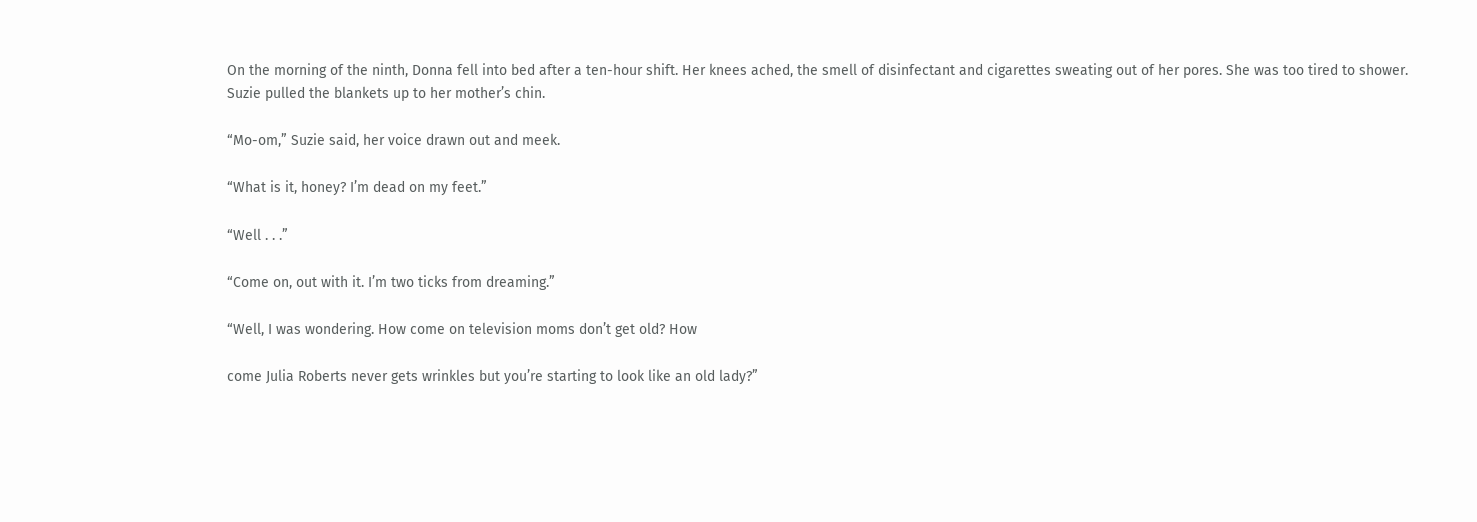On the morning of the ninth, Donna fell into bed after a ten-hour shift. Her knees ached, the smell of disinfectant and cigarettes sweating out of her pores. She was too tired to shower. Suzie pulled the blankets up to her mother’s chin.

“Mo-om,” Suzie said, her voice drawn out and meek.

“What is it, honey? I’m dead on my feet.”

“Well . . .”

“Come on, out with it. I’m two ticks from dreaming.”

“Well, I was wondering. How come on television moms don’t get old? How

come Julia Roberts never gets wrinkles but you’re starting to look like an old lady?”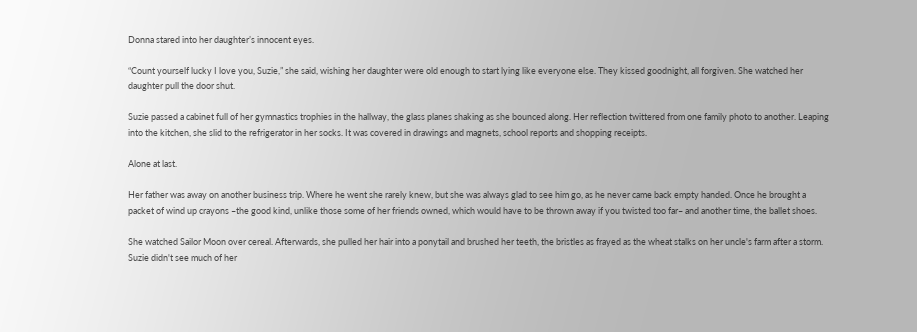Donna stared into her daughter’s innocent eyes.

“Count yourself lucky I love you, Suzie,” she said, wishing her daughter were old enough to start lying like everyone else. They kissed goodnight, all forgiven. She watched her daughter pull the door shut.

Suzie passed a cabinet full of her gymnastics trophies in the hallway, the glass planes shaking as she bounced along. Her reflection twittered from one family photo to another. Leaping into the kitchen, she slid to the refrigerator in her socks. It was covered in drawings and magnets, school reports and shopping receipts.

Alone at last.

Her father was away on another business trip. Where he went she rarely knew, but she was always glad to see him go, as he never came back empty handed. Once he brought a packet of wind up crayons –the good kind, unlike those some of her friends owned, which would have to be thrown away if you twisted too far– and another time, the ballet shoes.

She watched Sailor Moon over cereal. Afterwards, she pulled her hair into a ponytail and brushed her teeth, the bristles as frayed as the wheat stalks on her uncle's farm after a storm. Suzie didn't see much of her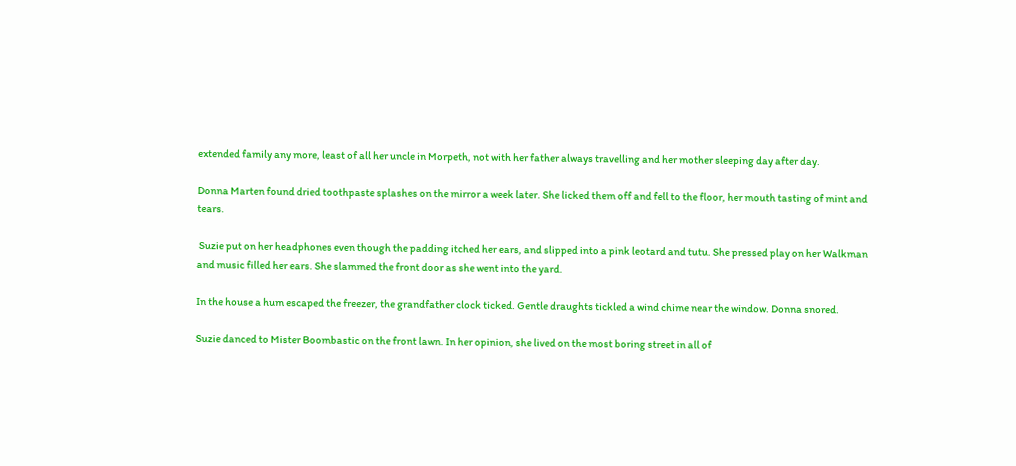extended family any more, least of all her uncle in Morpeth, not with her father always travelling and her mother sleeping day after day.

Donna Marten found dried toothpaste splashes on the mirror a week later. She licked them off and fell to the floor, her mouth tasting of mint and tears.

 Suzie put on her headphones even though the padding itched her ears, and slipped into a pink leotard and tutu. She pressed play on her Walkman and music filled her ears. She slammed the front door as she went into the yard.

In the house a hum escaped the freezer, the grandfather clock ticked. Gentle draughts tickled a wind chime near the window. Donna snored.

Suzie danced to Mister Boombastic on the front lawn. In her opinion, she lived on the most boring street in all of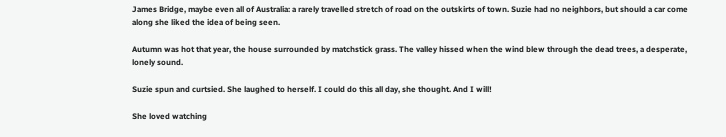James Bridge, maybe even all of Australia: a rarely travelled stretch of road on the outskirts of town. Suzie had no neighbors, but should a car come along she liked the idea of being seen.

Autumn was hot that year, the house surrounded by matchstick grass. The valley hissed when the wind blew through the dead trees, a desperate, lonely sound.

Suzie spun and curtsied. She laughed to herself. I could do this all day, she thought. And I will!

She loved watching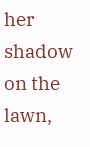her shadow on the lawn,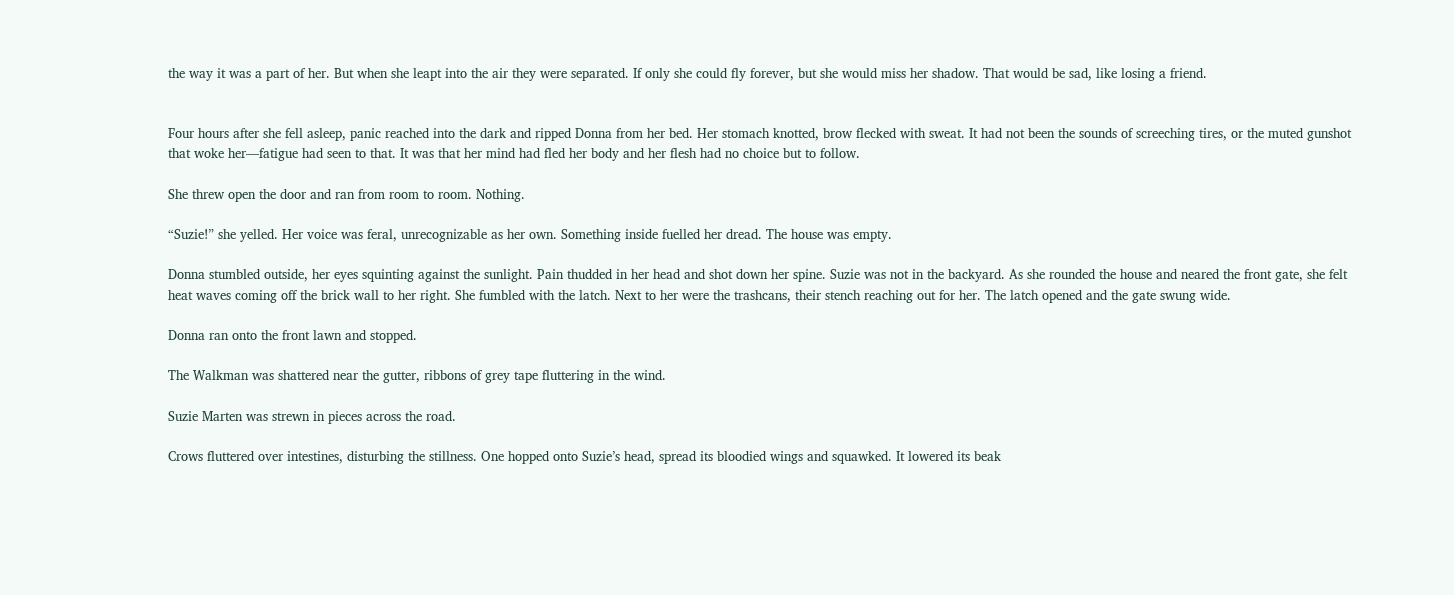the way it was a part of her. But when she leapt into the air they were separated. If only she could fly forever, but she would miss her shadow. That would be sad, like losing a friend.


Four hours after she fell asleep, panic reached into the dark and ripped Donna from her bed. Her stomach knotted, brow flecked with sweat. It had not been the sounds of screeching tires, or the muted gunshot that woke her—fatigue had seen to that. It was that her mind had fled her body and her flesh had no choice but to follow.

She threw open the door and ran from room to room. Nothing.

“Suzie!” she yelled. Her voice was feral, unrecognizable as her own. Something inside fuelled her dread. The house was empty.

Donna stumbled outside, her eyes squinting against the sunlight. Pain thudded in her head and shot down her spine. Suzie was not in the backyard. As she rounded the house and neared the front gate, she felt heat waves coming off the brick wall to her right. She fumbled with the latch. Next to her were the trashcans, their stench reaching out for her. The latch opened and the gate swung wide.

Donna ran onto the front lawn and stopped.

The Walkman was shattered near the gutter, ribbons of grey tape fluttering in the wind.

Suzie Marten was strewn in pieces across the road.

Crows fluttered over intestines, disturbing the stillness. One hopped onto Suzie’s head, spread its bloodied wings and squawked. It lowered its beak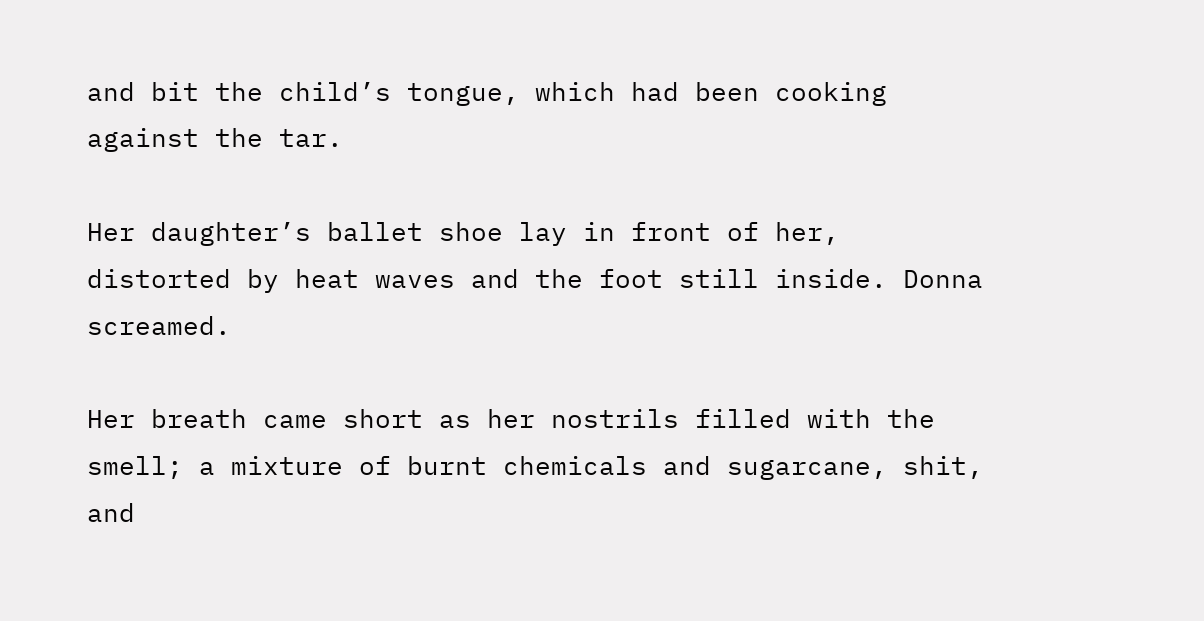and bit the child’s tongue, which had been cooking against the tar.

Her daughter’s ballet shoe lay in front of her, distorted by heat waves and the foot still inside. Donna screamed.

Her breath came short as her nostrils filled with the smell; a mixture of burnt chemicals and sugarcane, shit, and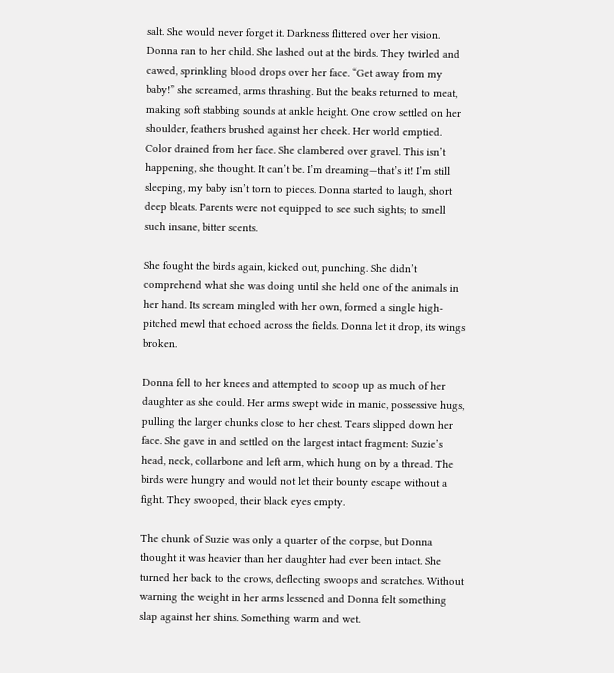salt. She would never forget it. Darkness flittered over her vision. Donna ran to her child. She lashed out at the birds. They twirled and cawed, sprinkling blood drops over her face. “Get away from my baby!” she screamed, arms thrashing. But the beaks returned to meat, making soft stabbing sounds at ankle height. One crow settled on her shoulder, feathers brushed against her cheek. Her world emptied. Color drained from her face. She clambered over gravel. This isn’t happening, she thought. It can’t be. I’m dreaming—that’s it! I’m still sleeping, my baby isn’t torn to pieces. Donna started to laugh, short deep bleats. Parents were not equipped to see such sights; to smell such insane, bitter scents.

She fought the birds again, kicked out, punching. She didn’t comprehend what she was doing until she held one of the animals in her hand. Its scream mingled with her own, formed a single high-pitched mewl that echoed across the fields. Donna let it drop, its wings broken.

Donna fell to her knees and attempted to scoop up as much of her daughter as she could. Her arms swept wide in manic, possessive hugs, pulling the larger chunks close to her chest. Tears slipped down her face. She gave in and settled on the largest intact fragment: Suzie’s head, neck, collarbone and left arm, which hung on by a thread. The birds were hungry and would not let their bounty escape without a fight. They swooped, their black eyes empty.

The chunk of Suzie was only a quarter of the corpse, but Donna thought it was heavier than her daughter had ever been intact. She turned her back to the crows, deflecting swoops and scratches. Without warning the weight in her arms lessened and Donna felt something slap against her shins. Something warm and wet.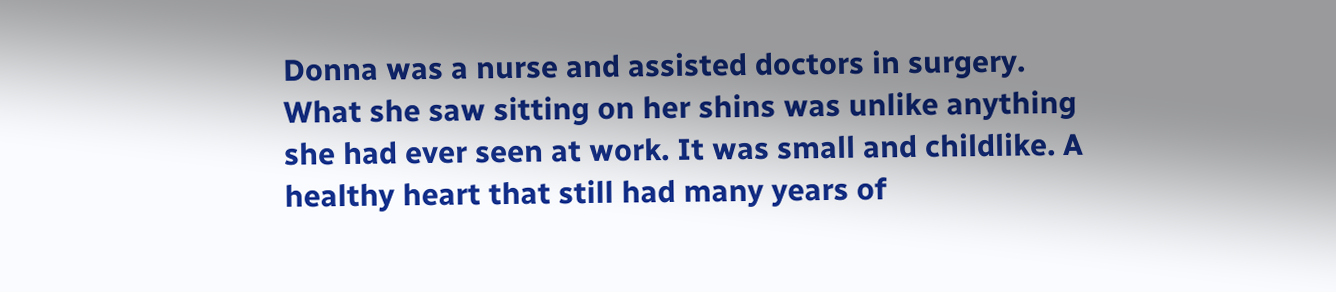Donna was a nurse and assisted doctors in surgery. What she saw sitting on her shins was unlike anything she had ever seen at work. It was small and childlike. A healthy heart that still had many years of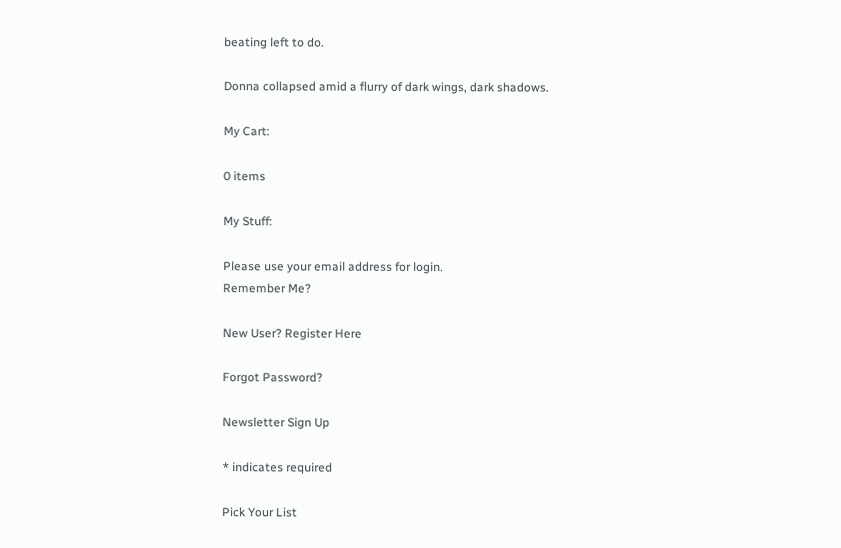beating left to do.

Donna collapsed amid a flurry of dark wings, dark shadows.

My Cart:

0 items

My Stuff:

Please use your email address for login.
Remember Me?

New User? Register Here

Forgot Password?

Newsletter Sign Up

* indicates required

Pick Your List